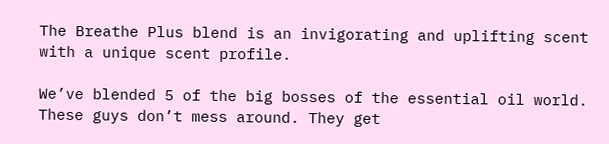The Breathe Plus blend is an invigorating and uplifting scent with a unique scent profile.

We’ve blended 5 of the big bosses of the essential oil world. These guys don’t mess around. They get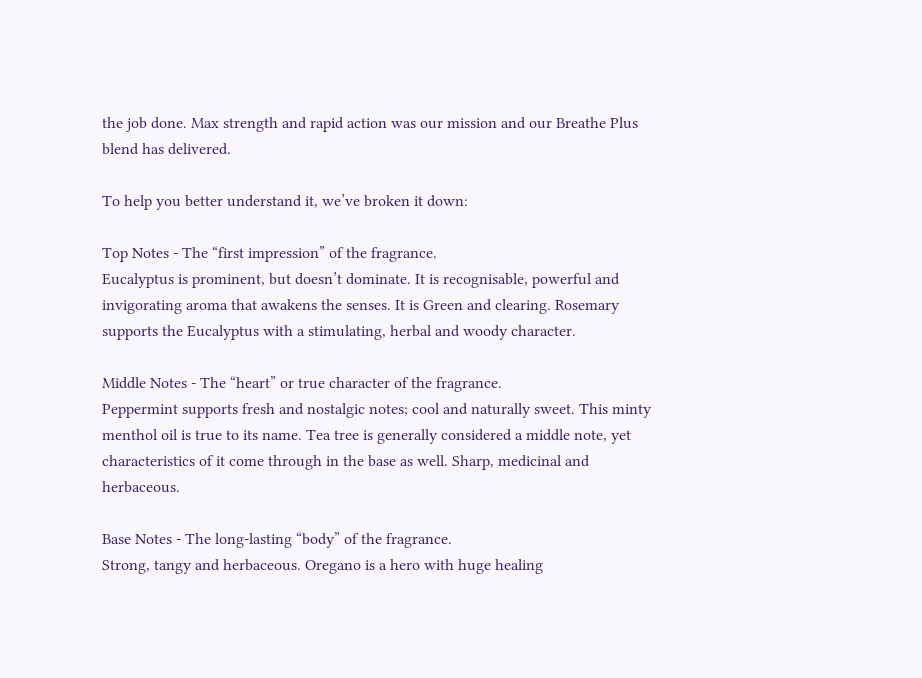the job done. Max strength and rapid action was our mission and our Breathe Plus blend has delivered.

To help you better understand it, we’ve broken it down:

Top Notes - The “first impression” of the fragrance.
Eucalyptus is prominent, but doesn’t dominate. It is recognisable, powerful and invigorating aroma that awakens the senses. It is Green and clearing. Rosemary supports the Eucalyptus with a stimulating, herbal and woody character.

Middle Notes - The “heart” or true character of the fragrance.
Peppermint supports fresh and nostalgic notes; cool and naturally sweet. This minty menthol oil is true to its name. Tea tree is generally considered a middle note, yet characteristics of it come through in the base as well. Sharp, medicinal and herbaceous.

Base Notes - The long-lasting “body” of the fragrance.
Strong, tangy and herbaceous. Oregano is a hero with huge healing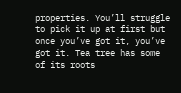properties. You’ll struggle to pick it up at first but once you’ve got it, you’ve got it. Tea tree has some of its roots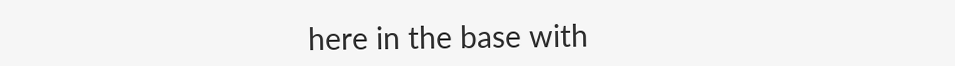here in the base with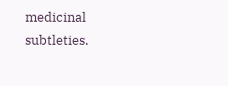medicinal subtleties.